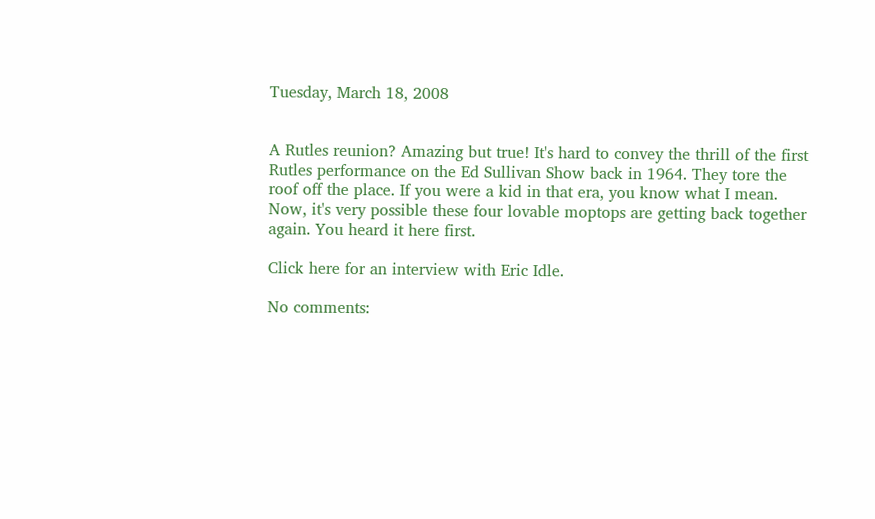Tuesday, March 18, 2008


A Rutles reunion? Amazing but true! It's hard to convey the thrill of the first Rutles performance on the Ed Sullivan Show back in 1964. They tore the roof off the place. If you were a kid in that era, you know what I mean. Now, it's very possible these four lovable moptops are getting back together again. You heard it here first.

Click here for an interview with Eric Idle.

No comments: